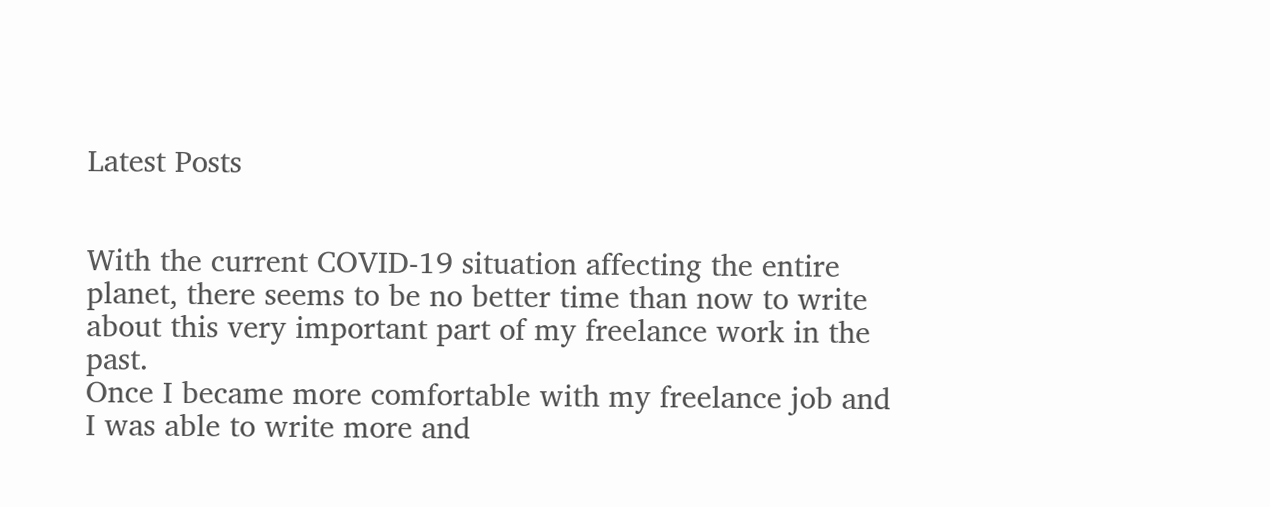Latest Posts


With the current COVID-19 situation affecting the entire planet, there seems to be no better time than now to write about this very important part of my freelance work in the past.
Once I became more comfortable with my freelance job and I was able to write more and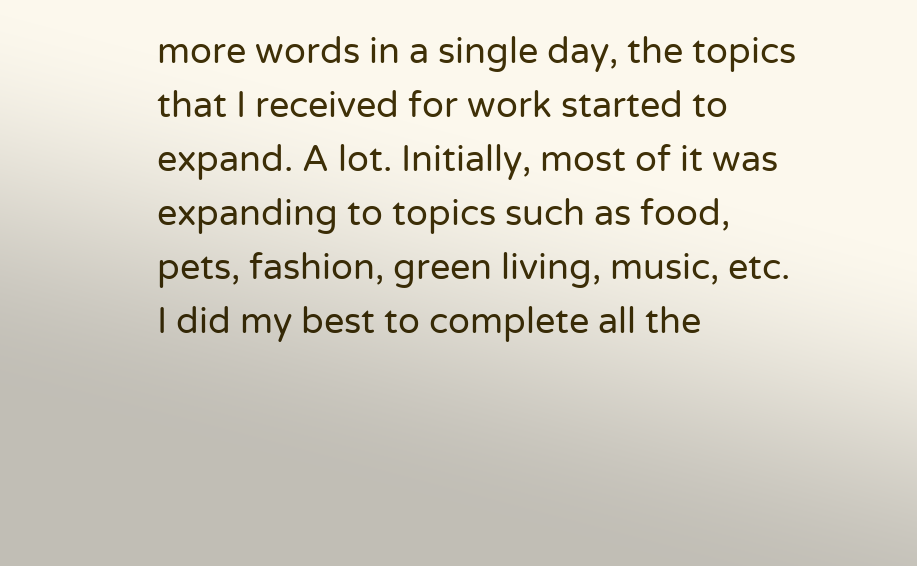more words in a single day, the topics that I received for work started to expand. A lot. Initially, most of it was expanding to topics such as food, pets, fashion, green living, music, etc. I did my best to complete all the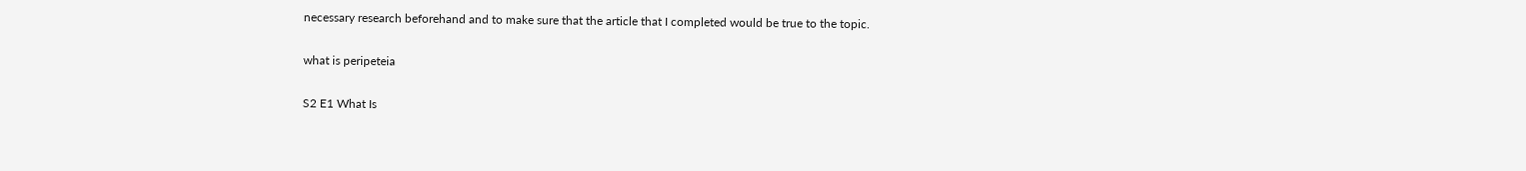necessary research beforehand and to make sure that the article that I completed would be true to the topic.

what is peripeteia

S2 E1 What Is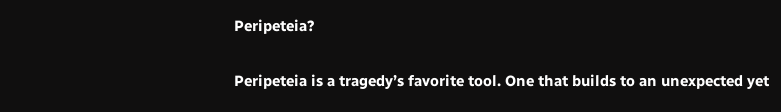Peripeteia?

Peripeteia is a tragedy’s favorite tool. One that builds to an unexpected yet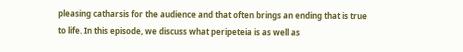pleasing catharsis for the audience and that often brings an ending that is true to life. In this episode, we discuss what peripeteia is as well as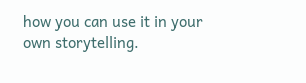how you can use it in your own storytelling.